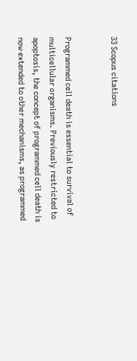33 Scopus citations


Programmed cell death is essential to survival of multicellular organisms. Previously restricted to apoptosis, the concept of programmed cell death is now extended to other mechanisms, as programmed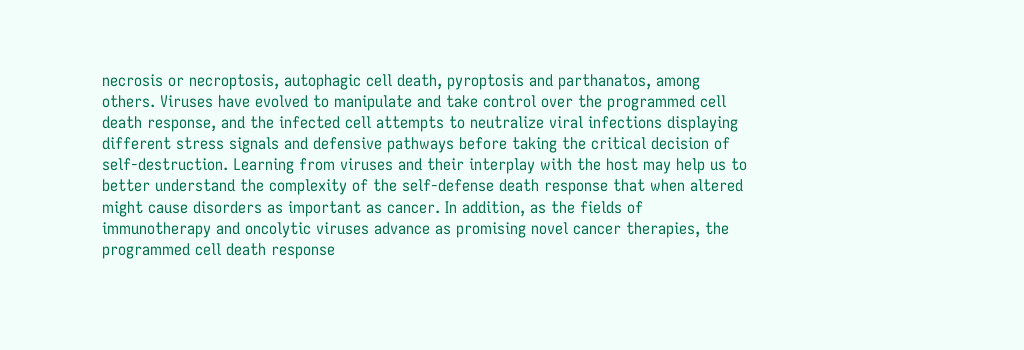necrosis or necroptosis, autophagic cell death, pyroptosis and parthanatos, among others. Viruses have evolved to manipulate and take control over the programmed cell death response, and the infected cell attempts to neutralize viral infections displaying different stress signals and defensive pathways before taking the critical decision of self-destruction. Learning from viruses and their interplay with the host may help us to better understand the complexity of the self-defense death response that when altered might cause disorders as important as cancer. In addition, as the fields of immunotherapy and oncolytic viruses advance as promising novel cancer therapies, the programmed cell death response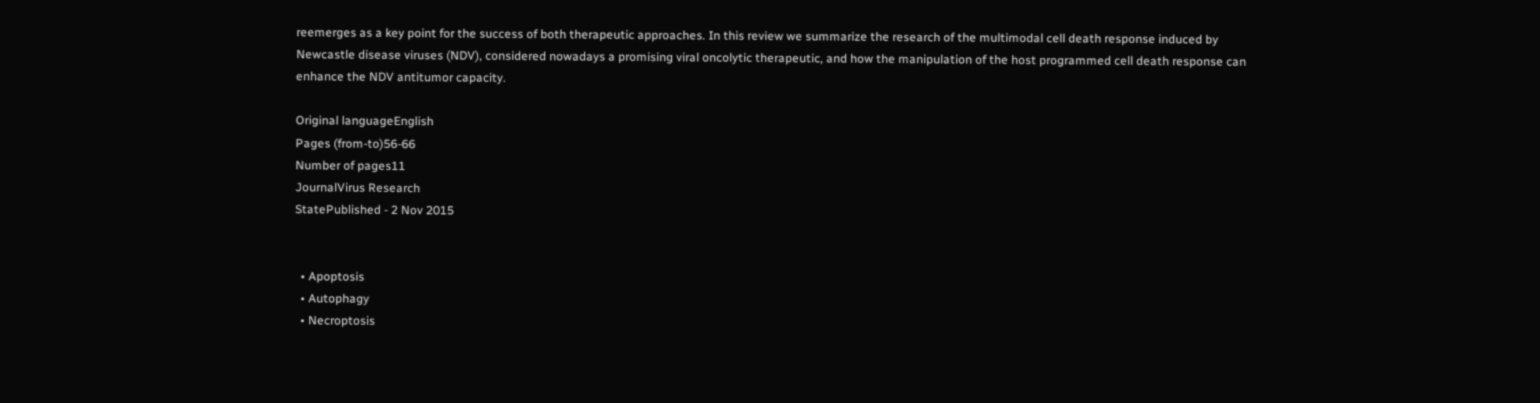reemerges as a key point for the success of both therapeutic approaches. In this review we summarize the research of the multimodal cell death response induced by Newcastle disease viruses (NDV), considered nowadays a promising viral oncolytic therapeutic, and how the manipulation of the host programmed cell death response can enhance the NDV antitumor capacity.

Original languageEnglish
Pages (from-to)56-66
Number of pages11
JournalVirus Research
StatePublished - 2 Nov 2015


  • Apoptosis
  • Autophagy
  • Necroptosis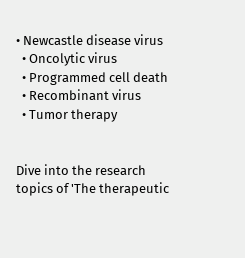• Newcastle disease virus
  • Oncolytic virus
  • Programmed cell death
  • Recombinant virus
  • Tumor therapy


Dive into the research topics of 'The therapeutic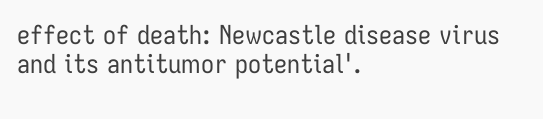effect of death: Newcastle disease virus and its antitumor potential'.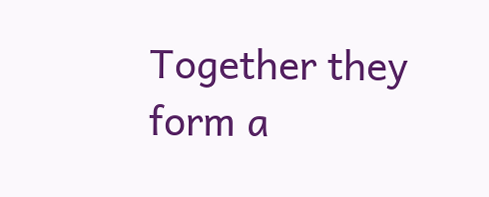Together they form a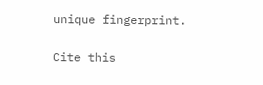unique fingerprint.

Cite this